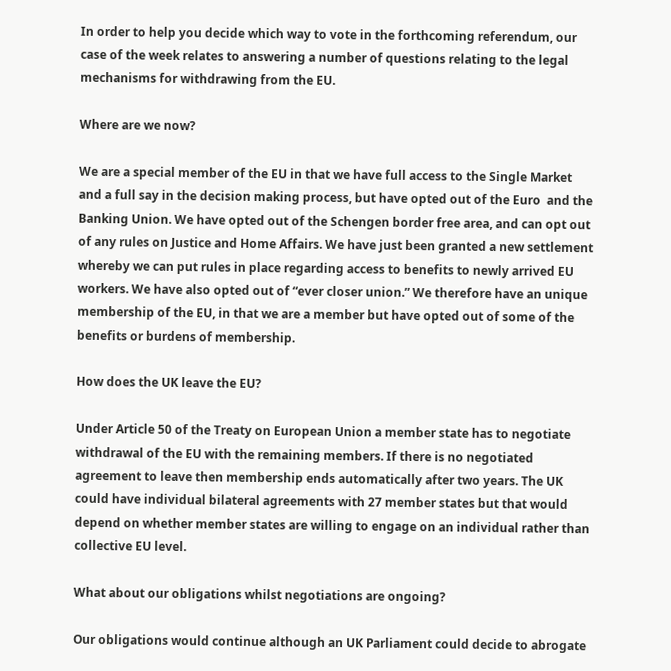In order to help you decide which way to vote in the forthcoming referendum, our case of the week relates to answering a number of questions relating to the legal mechanisms for withdrawing from the EU.

Where are we now?

We are a special member of the EU in that we have full access to the Single Market and a full say in the decision making process, but have opted out of the Euro  and the Banking Union. We have opted out of the Schengen border free area, and can opt out of any rules on Justice and Home Affairs. We have just been granted a new settlement whereby we can put rules in place regarding access to benefits to newly arrived EU workers. We have also opted out of “ever closer union.” We therefore have an unique membership of the EU, in that we are a member but have opted out of some of the benefits or burdens of membership.

How does the UK leave the EU?

Under Article 50 of the Treaty on European Union a member state has to negotiate withdrawal of the EU with the remaining members. If there is no negotiated agreement to leave then membership ends automatically after two years. The UK could have individual bilateral agreements with 27 member states but that would depend on whether member states are willing to engage on an individual rather than collective EU level.

What about our obligations whilst negotiations are ongoing?

Our obligations would continue although an UK Parliament could decide to abrogate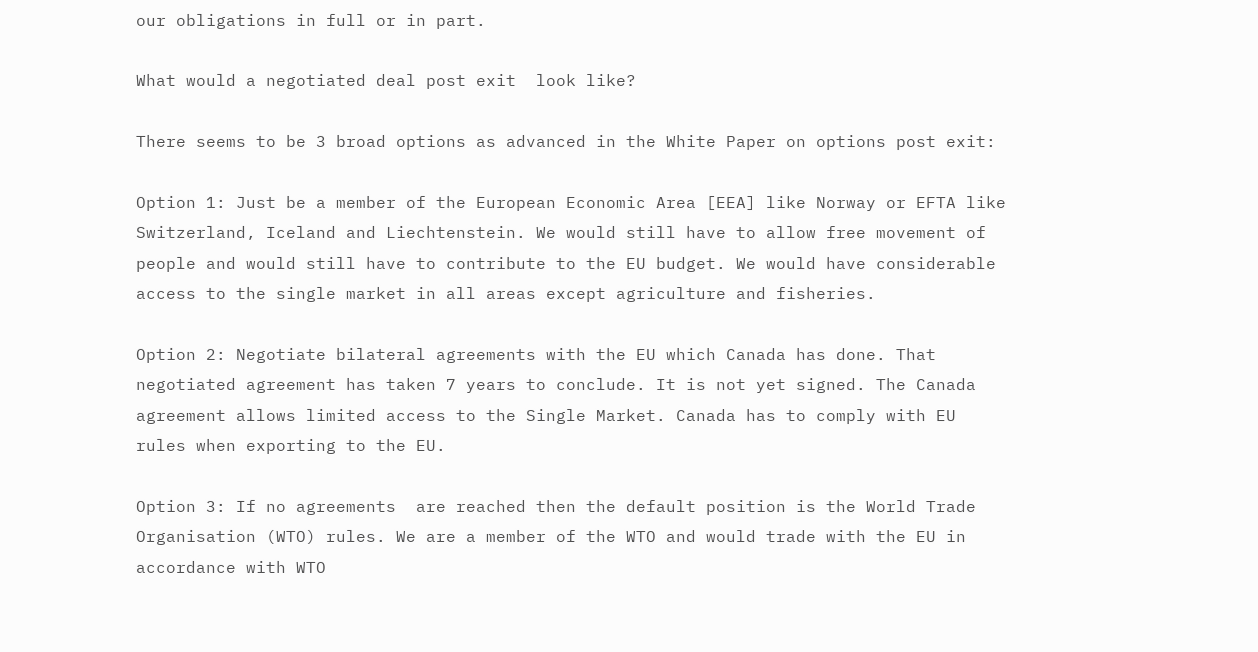our obligations in full or in part.

What would a negotiated deal post exit  look like?

There seems to be 3 broad options as advanced in the White Paper on options post exit:

Option 1: Just be a member of the European Economic Area [EEA] like Norway or EFTA like Switzerland, Iceland and Liechtenstein. We would still have to allow free movement of people and would still have to contribute to the EU budget. We would have considerable access to the single market in all areas except agriculture and fisheries.

Option 2: Negotiate bilateral agreements with the EU which Canada has done. That negotiated agreement has taken 7 years to conclude. It is not yet signed. The Canada agreement allows limited access to the Single Market. Canada has to comply with EU rules when exporting to the EU.

Option 3: If no agreements  are reached then the default position is the World Trade Organisation (WTO) rules. We are a member of the WTO and would trade with the EU in accordance with WTO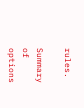rules.

Summary of options